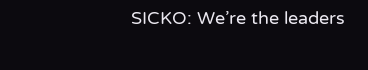SICKO: We’re the leaders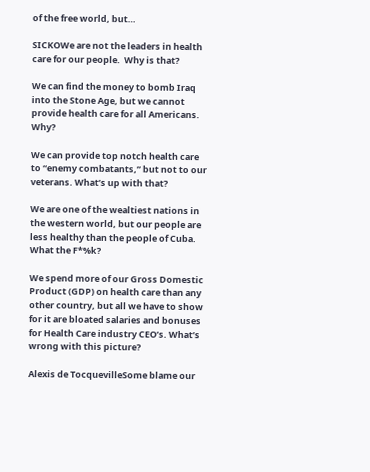of the free world, but…

SICKOWe are not the leaders in health care for our people.  Why is that?

We can find the money to bomb Iraq into the Stone Age, but we cannot provide health care for all Americans. Why?

We can provide top notch health care to “enemy combatants,” but not to our veterans. What’s up with that?

We are one of the wealtiest nations in the western world, but our people are less healthy than the people of Cuba. What the F*%k?

We spend more of our Gross Domestic Product (GDP) on health care than any other country, but all we have to show for it are bloated salaries and bonuses for Health Care industry CEO’s. What’s wrong with this picture?

Alexis de TocquevilleSome blame our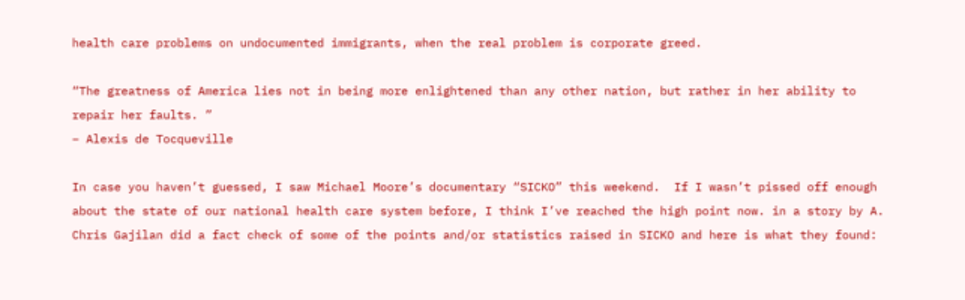health care problems on undocumented immigrants, when the real problem is corporate greed.

“The greatness of America lies not in being more enlightened than any other nation, but rather in her ability to repair her faults. ”
– Alexis de Tocqueville

In case you haven’t guessed, I saw Michael Moore’s documentary “SICKO” this weekend.  If I wasn’t pissed off enough about the state of our national health care system before, I think I’ve reached the high point now. in a story by A. Chris Gajilan did a fact check of some of the points and/or statistics raised in SICKO and here is what they found: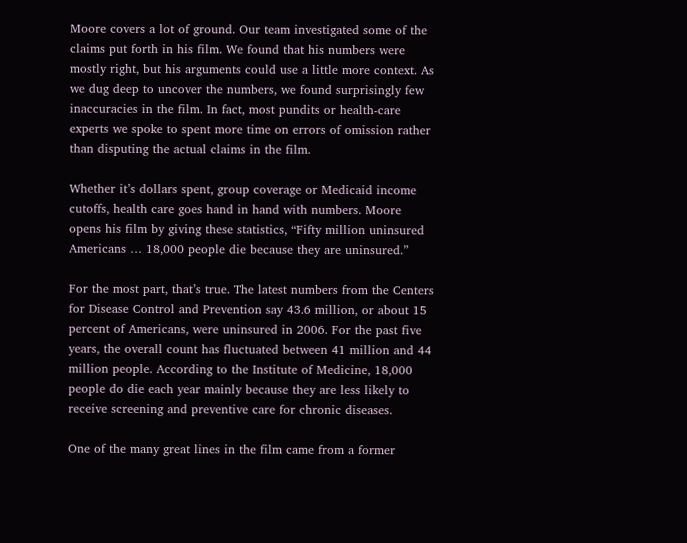Moore covers a lot of ground. Our team investigated some of the claims put forth in his film. We found that his numbers were mostly right, but his arguments could use a little more context. As we dug deep to uncover the numbers, we found surprisingly few inaccuracies in the film. In fact, most pundits or health-care experts we spoke to spent more time on errors of omission rather than disputing the actual claims in the film.

Whether it’s dollars spent, group coverage or Medicaid income cutoffs, health care goes hand in hand with numbers. Moore opens his film by giving these statistics, “Fifty million uninsured Americans … 18,000 people die because they are uninsured.”

For the most part, that’s true. The latest numbers from the Centers for Disease Control and Prevention say 43.6 million, or about 15 percent of Americans, were uninsured in 2006. For the past five years, the overall count has fluctuated between 41 million and 44 million people. According to the Institute of Medicine, 18,000 people do die each year mainly because they are less likely to receive screening and preventive care for chronic diseases.

One of the many great lines in the film came from a former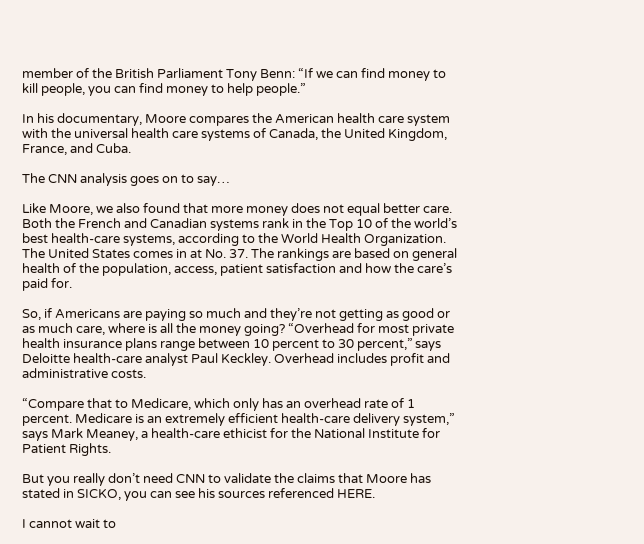member of the British Parliament Tony Benn: “If we can find money to kill people, you can find money to help people.”

In his documentary, Moore compares the American health care system with the universal health care systems of Canada, the United Kingdom, France, and Cuba.

The CNN analysis goes on to say…

Like Moore, we also found that more money does not equal better care. Both the French and Canadian systems rank in the Top 10 of the world’s best health-care systems, according to the World Health Organization. The United States comes in at No. 37. The rankings are based on general health of the population, access, patient satisfaction and how the care’s paid for.

So, if Americans are paying so much and they’re not getting as good or as much care, where is all the money going? “Overhead for most private health insurance plans range between 10 percent to 30 percent,” says Deloitte health-care analyst Paul Keckley. Overhead includes profit and administrative costs.

“Compare that to Medicare, which only has an overhead rate of 1 percent. Medicare is an extremely efficient health-care delivery system,” says Mark Meaney, a health-care ethicist for the National Institute for Patient Rights.

But you really don’t need CNN to validate the claims that Moore has stated in SICKO, you can see his sources referenced HERE.

I cannot wait to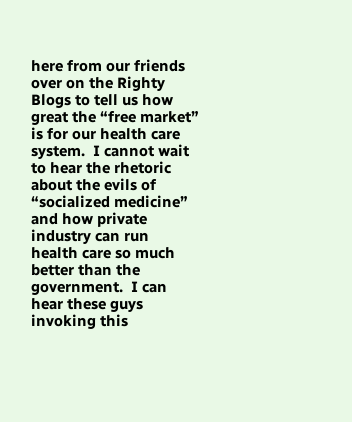here from our friends over on the Righty Blogs to tell us how great the “free market” is for our health care system.  I cannot wait to hear the rhetoric about the evils of “socialized medicine” and how private industry can run health care so much better than the government.  I can hear these guys invoking this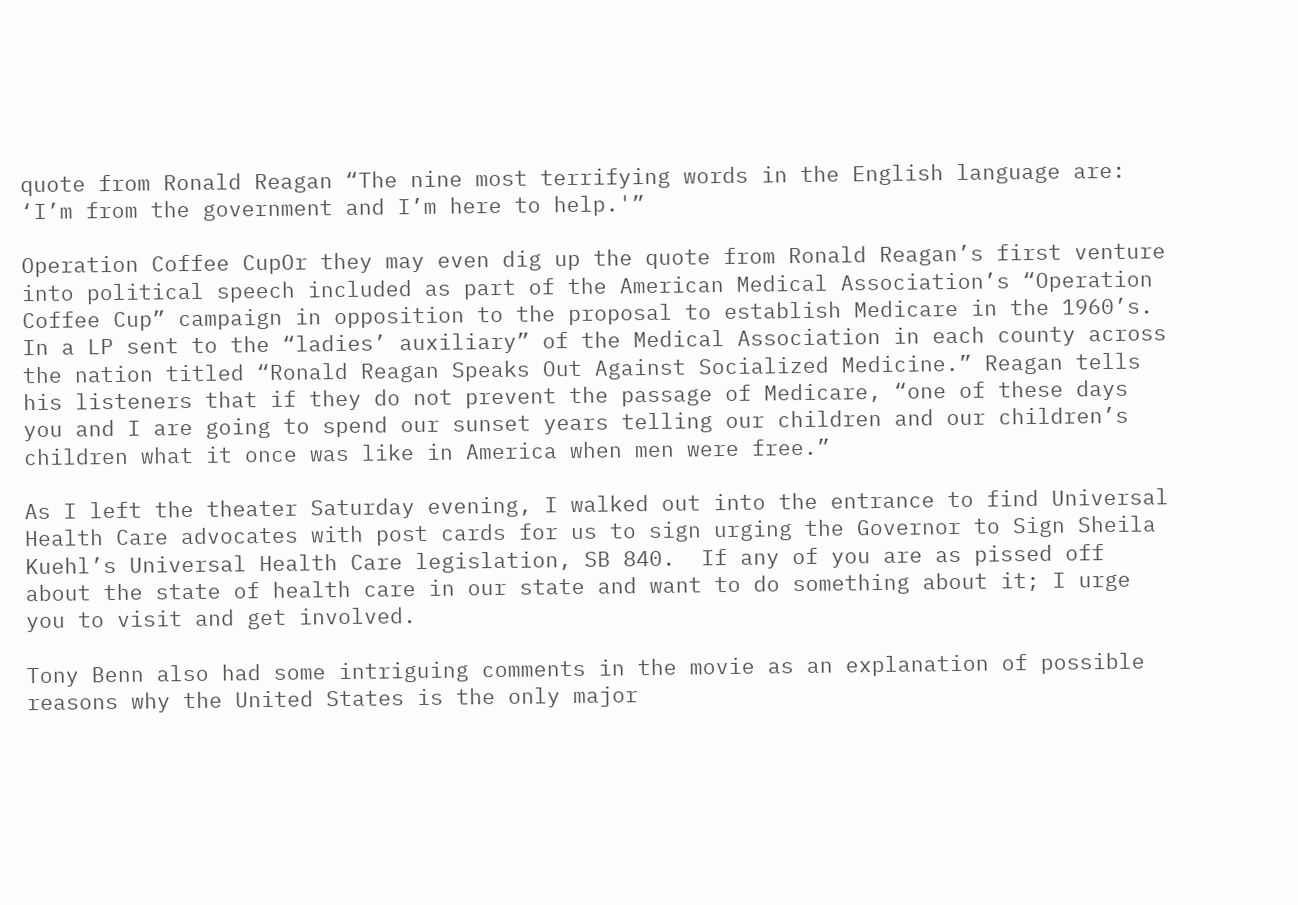quote from Ronald Reagan “The nine most terrifying words in the English language are: ‘I’m from the government and I’m here to help.'”

Operation Coffee CupOr they may even dig up the quote from Ronald Reagan’s first venture into political speech included as part of the American Medical Association’s “Operation Coffee Cup” campaign in opposition to the proposal to establish Medicare in the 1960’s.  In a LP sent to the “ladies’ auxiliary” of the Medical Association in each county across the nation titled “Ronald Reagan Speaks Out Against Socialized Medicine.” Reagan tells his listeners that if they do not prevent the passage of Medicare, “one of these days you and I are going to spend our sunset years telling our children and our children’s children what it once was like in America when men were free.”

As I left the theater Saturday evening, I walked out into the entrance to find Universal Health Care advocates with post cards for us to sign urging the Governor to Sign Sheila Kuehl’s Universal Health Care legislation, SB 840.  If any of you are as pissed off about the state of health care in our state and want to do something about it; I urge you to visit and get involved.

Tony Benn also had some intriguing comments in the movie as an explanation of possible reasons why the United States is the only major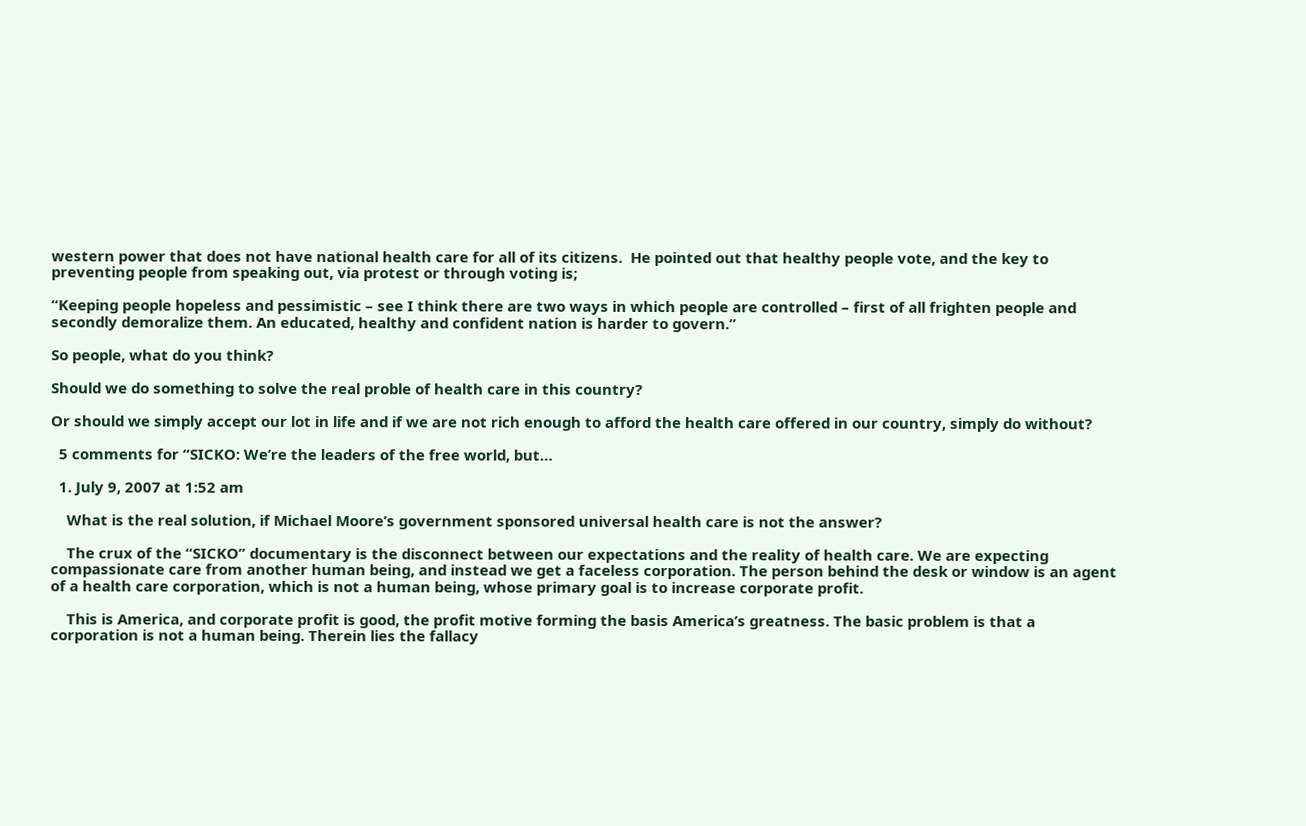western power that does not have national health care for all of its citizens.  He pointed out that healthy people vote, and the key to preventing people from speaking out, via protest or through voting is;

“Keeping people hopeless and pessimistic – see I think there are two ways in which people are controlled – first of all frighten people and secondly demoralize them. An educated, healthy and confident nation is harder to govern.”

So people, what do you think?

Should we do something to solve the real proble of health care in this country?

Or should we simply accept our lot in life and if we are not rich enough to afford the health care offered in our country, simply do without?

  5 comments for “SICKO: We’re the leaders of the free world, but…

  1. July 9, 2007 at 1:52 am

    What is the real solution, if Michael Moore’s government sponsored universal health care is not the answer?

    The crux of the “SICKO” documentary is the disconnect between our expectations and the reality of health care. We are expecting compassionate care from another human being, and instead we get a faceless corporation. The person behind the desk or window is an agent of a health care corporation, which is not a human being, whose primary goal is to increase corporate profit.

    This is America, and corporate profit is good, the profit motive forming the basis America’s greatness. The basic problem is that a corporation is not a human being. Therein lies the fallacy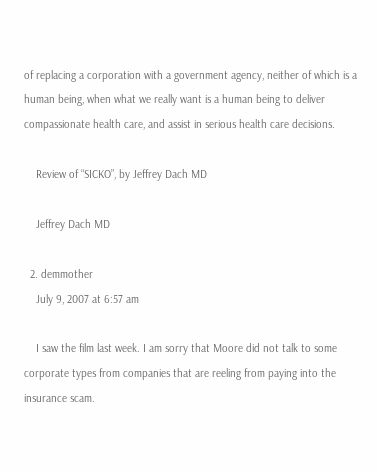of replacing a corporation with a government agency, neither of which is a human being, when what we really want is a human being to deliver compassionate health care, and assist in serious health care decisions.

    Review of “SICKO”, by Jeffrey Dach MD

    Jeffrey Dach MD

  2. demmother
    July 9, 2007 at 6:57 am

    I saw the film last week. I am sorry that Moore did not talk to some corporate types from companies that are reeling from paying into the insurance scam.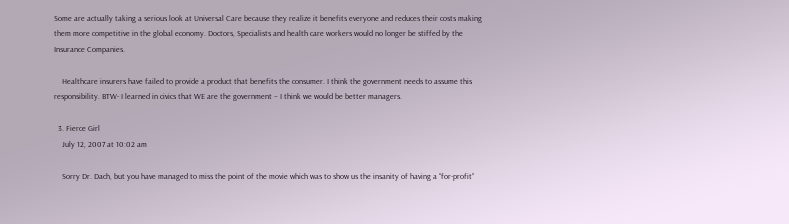Some are actually taking a serious look at Universal Care because they realize it benefits everyone and reduces their costs making them more competitive in the global economy. Doctors, Specialists and health care workers would no longer be stiffed by the Insurance Companies.

    Healthcare insurers have failed to provide a product that benefits the consumer. I think the government needs to assume this responsibility. BTW- I learned in civics that WE are the government – I think we would be better managers.

  3. Fierce Girl
    July 12, 2007 at 10:02 am

    Sorry Dr. Dach, but you have managed to miss the point of the movie which was to show us the insanity of having a “for-profit”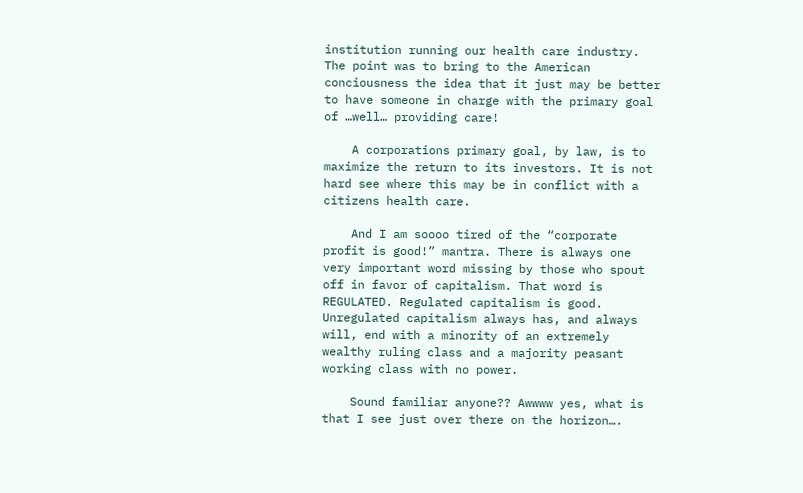institution running our health care industry. The point was to bring to the American conciousness the idea that it just may be better to have someone in charge with the primary goal of …well… providing care!

    A corporations primary goal, by law, is to maximize the return to its investors. It is not hard see where this may be in conflict with a citizens health care.

    And I am soooo tired of the “corporate profit is good!” mantra. There is always one very important word missing by those who spout off in favor of capitalism. That word is REGULATED. Regulated capitalism is good. Unregulated capitalism always has, and always will, end with a minority of an extremely wealthy ruling class and a majority peasant working class with no power.

    Sound familiar anyone?? Awwww yes, what is that I see just over there on the horizon….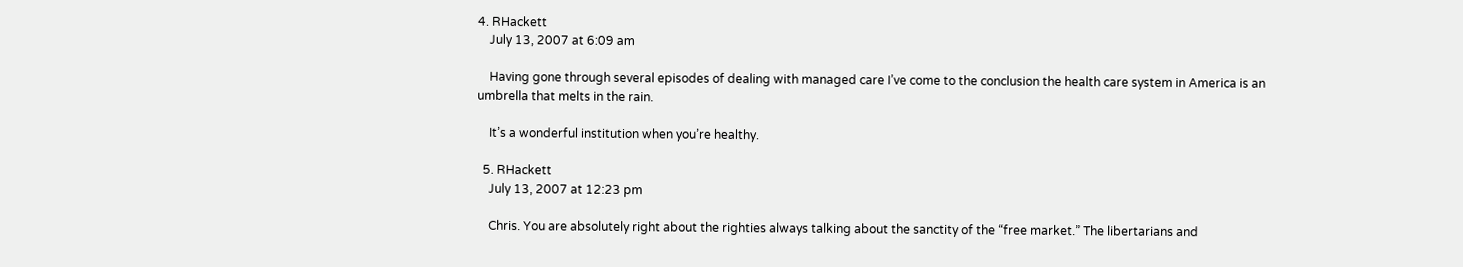4. RHackett
    July 13, 2007 at 6:09 am

    Having gone through several episodes of dealing with managed care I’ve come to the conclusion the health care system in America is an umbrella that melts in the rain.

    It’s a wonderful institution when you’re healthy.

  5. RHackett
    July 13, 2007 at 12:23 pm

    Chris. You are absolutely right about the righties always talking about the sanctity of the “free market.” The libertarians and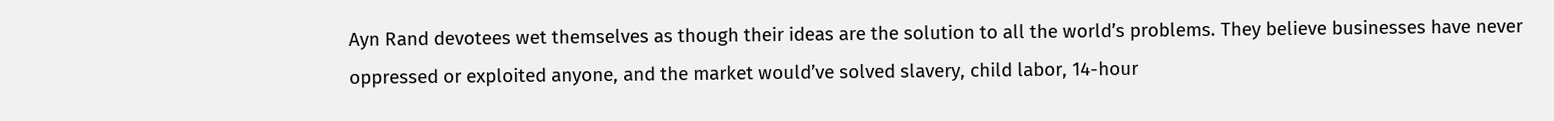Ayn Rand devotees wet themselves as though their ideas are the solution to all the world’s problems. They believe businesses have never oppressed or exploited anyone, and the market would’ve solved slavery, child labor, 14-hour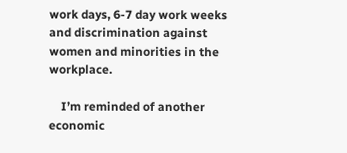work days, 6-7 day work weeks and discrimination against women and minorities in the workplace.

    I’m reminded of another economic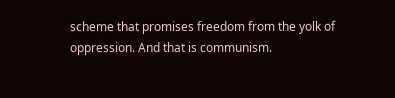scheme that promises freedom from the yolk of oppression. And that is communism.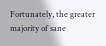Fortunately, the greater majority of sane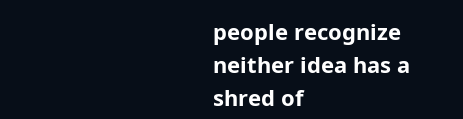people recognize neither idea has a shred of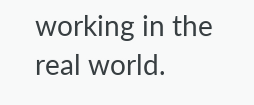working in the real world.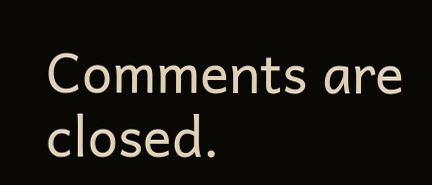Comments are closed.